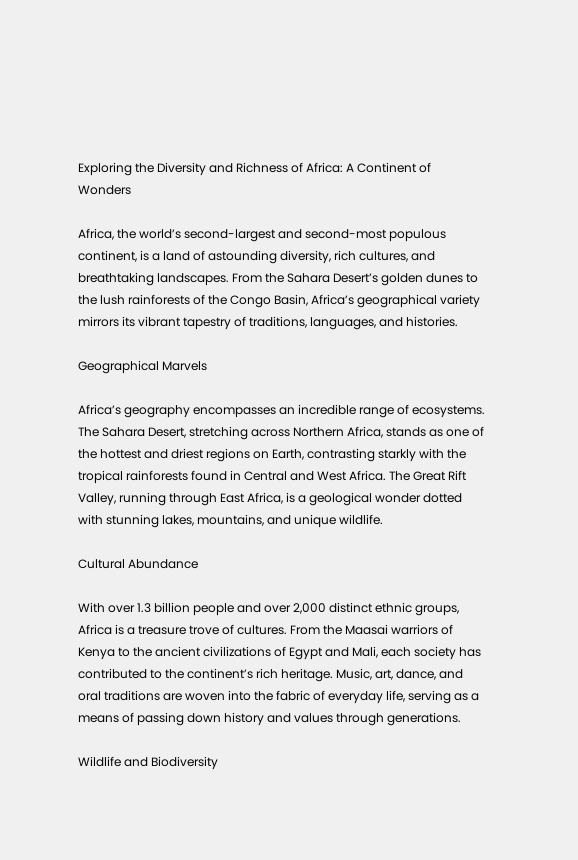Exploring the Diversity and Richness of Africa: A Continent of Wonders

Africa, the world’s second-largest and second-most populous continent, is a land of astounding diversity, rich cultures, and breathtaking landscapes. From the Sahara Desert’s golden dunes to the lush rainforests of the Congo Basin, Africa’s geographical variety mirrors its vibrant tapestry of traditions, languages, and histories.

Geographical Marvels

Africa’s geography encompasses an incredible range of ecosystems. The Sahara Desert, stretching across Northern Africa, stands as one of the hottest and driest regions on Earth, contrasting starkly with the tropical rainforests found in Central and West Africa. The Great Rift Valley, running through East Africa, is a geological wonder dotted with stunning lakes, mountains, and unique wildlife.

Cultural Abundance

With over 1.3 billion people and over 2,000 distinct ethnic groups, Africa is a treasure trove of cultures. From the Maasai warriors of Kenya to the ancient civilizations of Egypt and Mali, each society has contributed to the continent’s rich heritage. Music, art, dance, and oral traditions are woven into the fabric of everyday life, serving as a means of passing down history and values through generations.

Wildlife and Biodiversity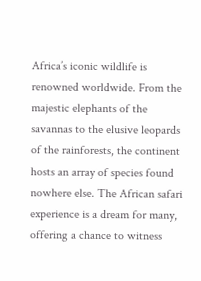Africa’s iconic wildlife is renowned worldwide. From the majestic elephants of the savannas to the elusive leopards of the rainforests, the continent hosts an array of species found nowhere else. The African safari experience is a dream for many, offering a chance to witness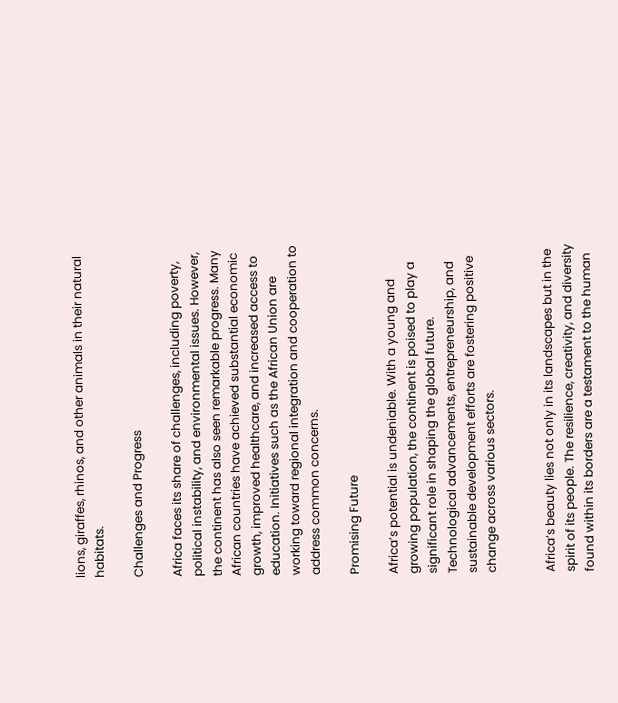lions, giraffes, rhinos, and other animals in their natural habitats.

Challenges and Progress

Africa faces its share of challenges, including poverty, political instability, and environmental issues. However, the continent has also seen remarkable progress. Many African countries have achieved substantial economic growth, improved healthcare, and increased access to education. Initiatives such as the African Union are working toward regional integration and cooperation to address common concerns.

Promising Future

Africa’s potential is undeniable. With a young and growing population, the continent is poised to play a significant role in shaping the global future. Technological advancements, entrepreneurship, and sustainable development efforts are fostering positive change across various sectors.


Africa’s beauty lies not only in its landscapes but in the spirit of its people. The resilience, creativity, and diversity found within its borders are a testament to the human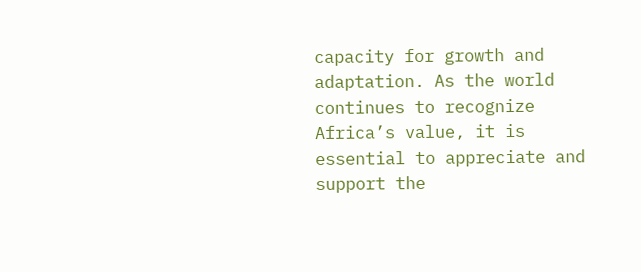capacity for growth and adaptation. As the world continues to recognize Africa’s value, it is essential to appreciate and support the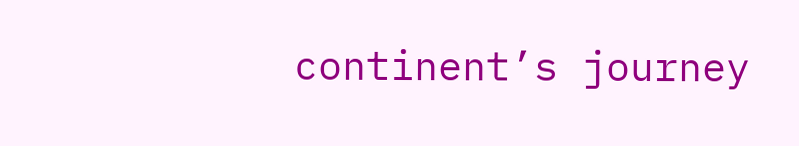continent’s journey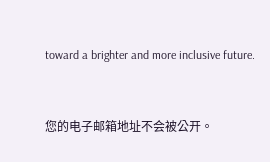toward a brighter and more inclusive future.


您的电子邮箱地址不会被公开。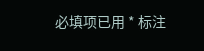必填项已用 * 标注